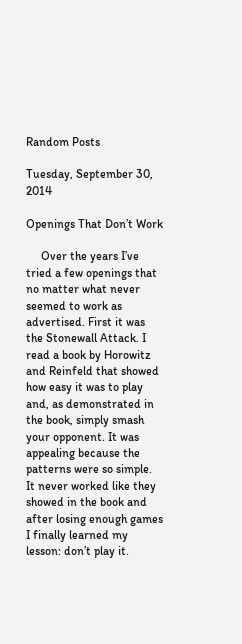Random Posts

Tuesday, September 30, 2014

Openings That Don’t Work

     Over the years I’ve tried a few openings that no matter what never seemed to work as advertised. First it was the Stonewall Attack. I read a book by Horowitz and Reinfeld that showed how easy it was to play and, as demonstrated in the book, simply smash your opponent. It was appealing because the patterns were so simple. It never worked like they showed in the book and after losing enough games I finally learned my lesson: don’t play it.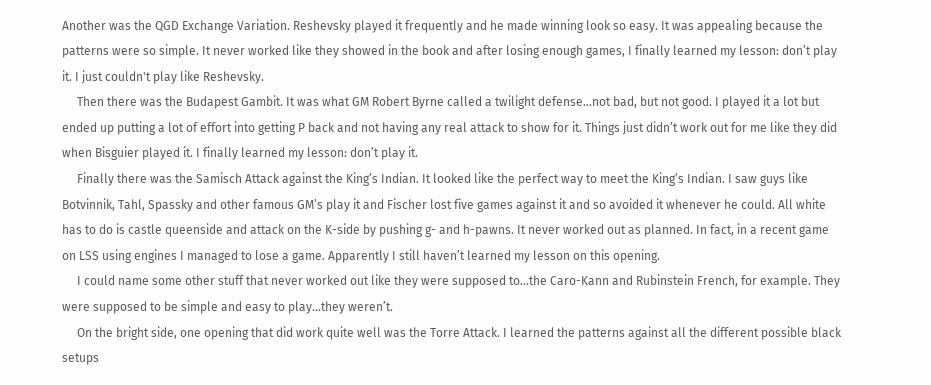Another was the QGD Exchange Variation. Reshevsky played it frequently and he made winning look so easy. It was appealing because the patterns were so simple. It never worked like they showed in the book and after losing enough games, I finally learned my lesson: don’t play it. I just couldn't play like Reshevsky.
     Then there was the Budapest Gambit. It was what GM Robert Byrne called a twilight defense…not bad, but not good. I played it a lot but ended up putting a lot of effort into getting P back and not having any real attack to show for it. Things just didn’t work out for me like they did when Bisguier played it. I finally learned my lesson: don’t play it.
     Finally there was the Samisch Attack against the King’s Indian. It looked like the perfect way to meet the King’s Indian. I saw guys like Botvinnik, Tahl, Spassky and other famous GM’s play it and Fischer lost five games against it and so avoided it whenever he could. All white has to do is castle queenside and attack on the K-side by pushing g- and h-pawns. It never worked out as planned. In fact, in a recent game on LSS using engines I managed to lose a game. Apparently I still haven’t learned my lesson on this opening.
     I could name some other stuff that never worked out like they were supposed to…the Caro-Kann and Rubinstein French, for example. They were supposed to be simple and easy to play…they weren’t.
     On the bright side, one opening that did work quite well was the Torre Attack. I learned the patterns against all the different possible black setups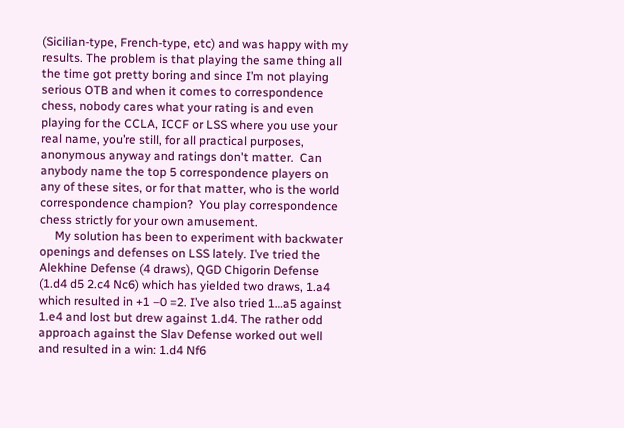(Sicilian-type, French-type, etc) and was happy with my results. The problem is that playing the same thing all the time got pretty boring and since I’m not playing serious OTB and when it comes to correspondence chess, nobody cares what your rating is and even playing for the CCLA, ICCF or LSS where you use your real name, you’re still, for all practical purposes, anonymous anyway and ratings don't matter.  Can anybody name the top 5 correspondence players on any of these sites, or for that matter, who is the world correspondence champion?  You play correspondence chess strictly for your own amusement.
     My solution has been to experiment with backwater openings and defenses on LSS lately. I’ve tried the Alekhine Defense (4 draws), QGD Chigorin Defense (1.d4 d5 2.c4 Nc6) which has yielded two draws, 1.a4 which resulted in +1 –0 =2. I’ve also tried 1…a5 against 1.e4 and lost but drew against 1.d4. The rather odd approach against the Slav Defense worked out well and resulted in a win: 1.d4 Nf6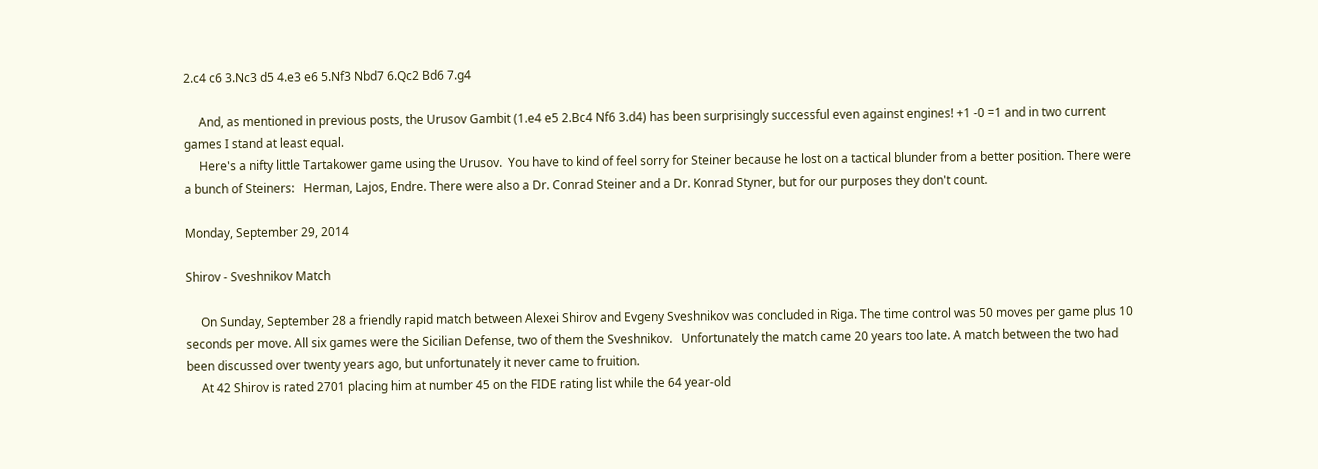2.c4 c6 3.Nc3 d5 4.e3 e6 5.Nf3 Nbd7 6.Qc2 Bd6 7.g4

     And, as mentioned in previous posts, the Urusov Gambit (1.e4 e5 2.Bc4 Nf6 3.d4) has been surprisingly successful even against engines! +1 -0 =1 and in two current games I stand at least equal.
     Here's a nifty little Tartakower game using the Urusov.  You have to kind of feel sorry for Steiner because he lost on a tactical blunder from a better position. There were a bunch of Steiners:   Herman, Lajos, Endre. There were also a Dr. Conrad Steiner and a Dr. Konrad Styner, but for our purposes they don't count.

Monday, September 29, 2014

Shirov - Sveshnikov Match

     On Sunday, September 28 a friendly rapid match between Alexei Shirov and Evgeny Sveshnikov was concluded in Riga. The time control was 50 moves per game plus 10 seconds per move. All six games were the Sicilian Defense, two of them the Sveshnikov.   Unfortunately the match came 20 years too late. A match between the two had been discussed over twenty years ago, but unfortunately it never came to fruition.
     At 42 Shirov is rated 2701 placing him at number 45 on the FIDE rating list while the 64 year-old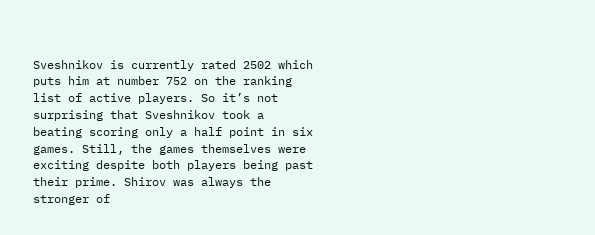Sveshnikov is currently rated 2502 which puts him at number 752 on the ranking list of active players. So it’s not surprising that Sveshnikov took a beating scoring only a half point in six games. Still, the games themselves were exciting despite both players being past their prime. Shirov was always the stronger of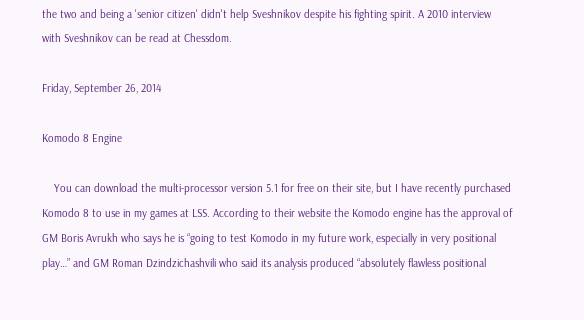the two and being a 'senior citizen' didn't help Sveshnikov despite his fighting spirit. A 2010 interview with Sveshnikov can be read at Chessdom.

Friday, September 26, 2014

Komodo 8 Engine

    You can download the multi-processor version 5.1 for free on their site, but I have recently purchased Komodo 8 to use in my games at LSS. According to their website the Komodo engine has the approval of GM Boris Avrukh who says he is “going to test Komodo in my future work, especially in very positional play…” and GM Roman Dzindzichashvili who said its analysis produced “absolutely flawless positional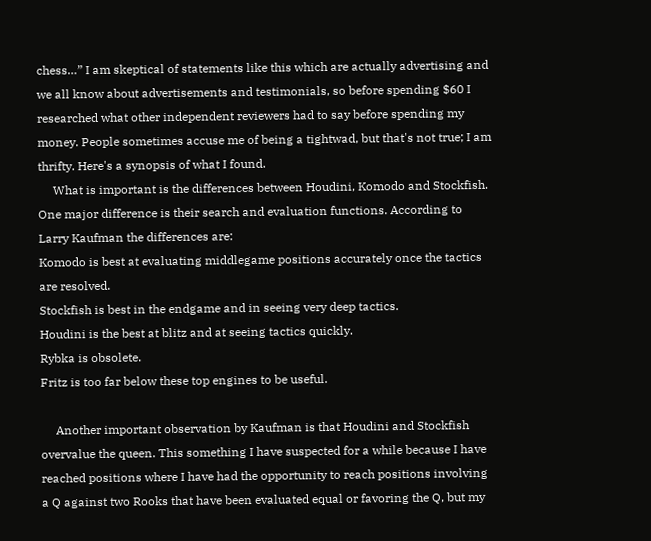chess…” I am skeptical of statements like this which are actually advertising and we all know about advertisements and testimonials, so before spending $60 I researched what other independent reviewers had to say before spending my money. People sometimes accuse me of being a tightwad, but that's not true; I am thrifty. Here's a synopsis of what I found.
     What is important is the differences between Houdini, Komodo and Stockfish. One major difference is their search and evaluation functions. According to Larry Kaufman the differences are:
Komodo is best at evaluating middlegame positions accurately once the tactics are resolved.
Stockfish is best in the endgame and in seeing very deep tactics.
Houdini is the best at blitz and at seeing tactics quickly.
Rybka is obsolete.
Fritz is too far below these top engines to be useful.

     Another important observation by Kaufman is that Houdini and Stockfish overvalue the queen. This something I have suspected for a while because I have reached positions where I have had the opportunity to reach positions involving a Q against two Rooks that have been evaluated equal or favoring the Q, but my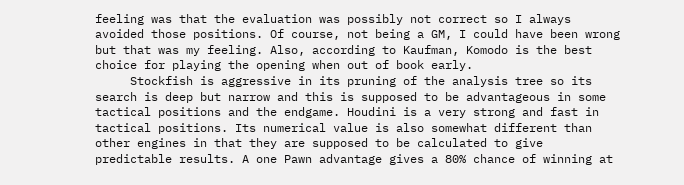feeling was that the evaluation was possibly not correct so I always avoided those positions. Of course, not being a GM, I could have been wrong but that was my feeling. Also, according to Kaufman, Komodo is the best choice for playing the opening when out of book early.
     Stockfish is aggressive in its pruning of the analysis tree so its search is deep but narrow and this is supposed to be advantageous in some tactical positions and the endgame. Houdini is a very strong and fast in tactical positions. Its numerical value is also somewhat different than other engines in that they are supposed to be calculated to give predictable results. A one Pawn advantage gives a 80% chance of winning at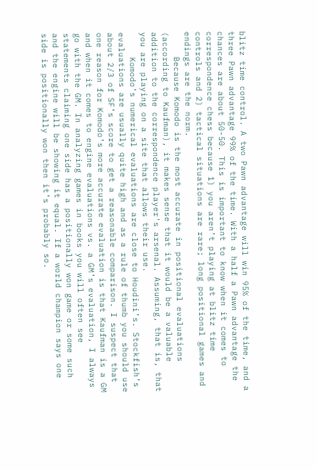blitz time control. A two Pawn advantage will win 95% of the time, and a three Pawn advantage 99% of the time. With a half a Pawn advantage the chances are about 50-50. This is important to know when it comes to correspondence chess because 1) you aren’t playing at blitz time controls and 2) tactical situations are rare; long positional games and endings are the norm.
     Because Komodo is the most accurate in positional evaluations (according to Kaufman), it makes sense that it would be a valuable addition to the correspondence player's arsenal. Assuming, that is, that you are playing on a site that allows their use.
     Komodo’s numerical evaluations are close to Houdini’s. Stockfish’s evaluations are usually quite high and as a rule of thumb you should use about 2/3 of SF’s score to get a reasonable comparison. I suspect that one reason for Komodo’s more accurate evaluation is that Kaufman is a GM and when it comes to engine evaluations vs. a GM’s evaluation, I always go with the GM. In analyzing games in books you will often see statements claiming one side has a positionally won game or some such and the engine will be showing it equal. If a world champion says one side is positionally won then it’s probably so.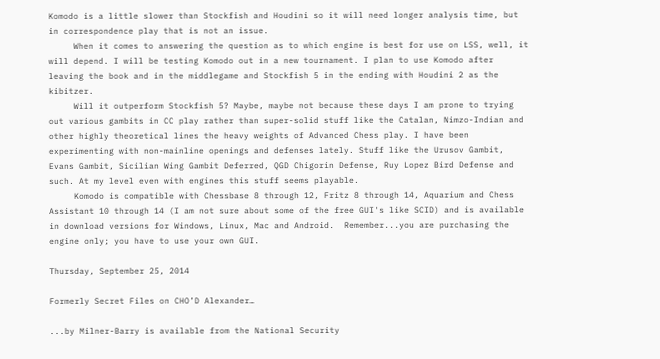Komodo is a little slower than Stockfish and Houdini so it will need longer analysis time, but in correspondence play that is not an issue.
     When it comes to answering the question as to which engine is best for use on LSS, well, it will depend. I will be testing Komodo out in a new tournament. I plan to use Komodo after leaving the book and in the middlegame and Stockfish 5 in the ending with Houdini 2 as the kibitzer.
     Will it outperform Stockfish 5? Maybe, maybe not because these days I am prone to trying out various gambits in CC play rather than super-solid stuff like the Catalan, Nimzo-Indian and other highly theoretical lines the heavy weights of Advanced Chess play. I have been experimenting with non-mainline openings and defenses lately. Stuff like the Urusov Gambit, Evans Gambit, Sicilian Wing Gambit Deferred, QGD Chigorin Defense, Ruy Lopez Bird Defense and such. At my level even with engines this stuff seems playable.
     Komodo is compatible with Chessbase 8 through 12, Fritz 8 through 14, Aquarium and Chess Assistant 10 through 14 (I am not sure about some of the free GUI's like SCID) and is available in download versions for Windows, Linux, Mac and Android.  Remember...you are purchasing the engine only; you have to use your own GUI.

Thursday, September 25, 2014

Formerly Secret Files on CHO’D Alexander…

...by Milner-Barry is available from the National Security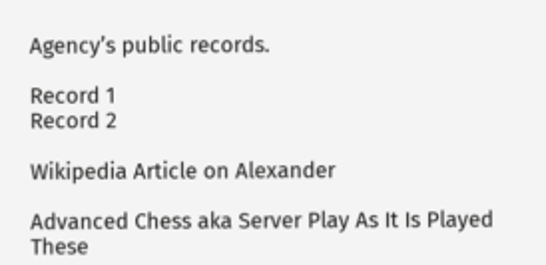Agency’s public records.

Record 1
Record 2

Wikipedia Article on Alexander

Advanced Chess aka Server Play As It Is Played These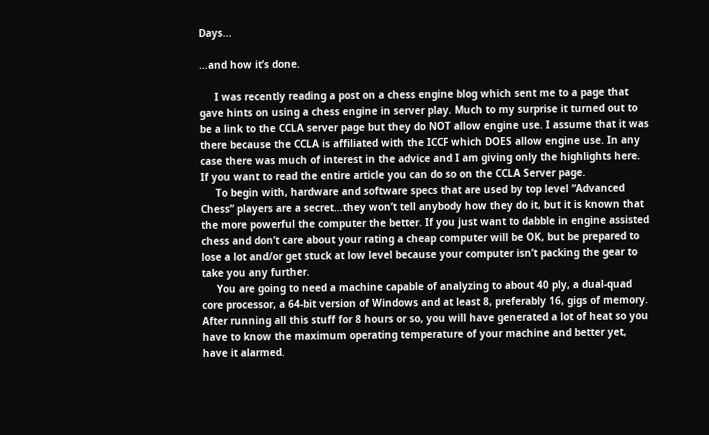Days...

…and how it’s done.

     I was recently reading a post on a chess engine blog which sent me to a page that gave hints on using a chess engine in server play. Much to my surprise it turned out to be a link to the CCLA server page but they do NOT allow engine use. I assume that it was there because the CCLA is affiliated with the ICCF which DOES allow engine use. In any case there was much of interest in the advice and I am giving only the highlights here. If you want to read the entire article you can do so on the CCLA Server page.
     To begin with, hardware and software specs that are used by top level “Advanced Chess” players are a secret…they won’t tell anybody how they do it, but it is known that the more powerful the computer the better. If you just want to dabble in engine assisted chess and don’t care about your rating a cheap computer will be OK, but be prepared to lose a lot and/or get stuck at low level because your computer isn’t packing the gear to take you any further.
     You are going to need a machine capable of analyzing to about 40 ply, a dual-quad core processor, a 64-bit version of Windows and at least 8, preferably 16, gigs of memory. After running all this stuff for 8 hours or so, you will have generated a lot of heat so you have to know the maximum operating temperature of your machine and better yet, have it alarmed.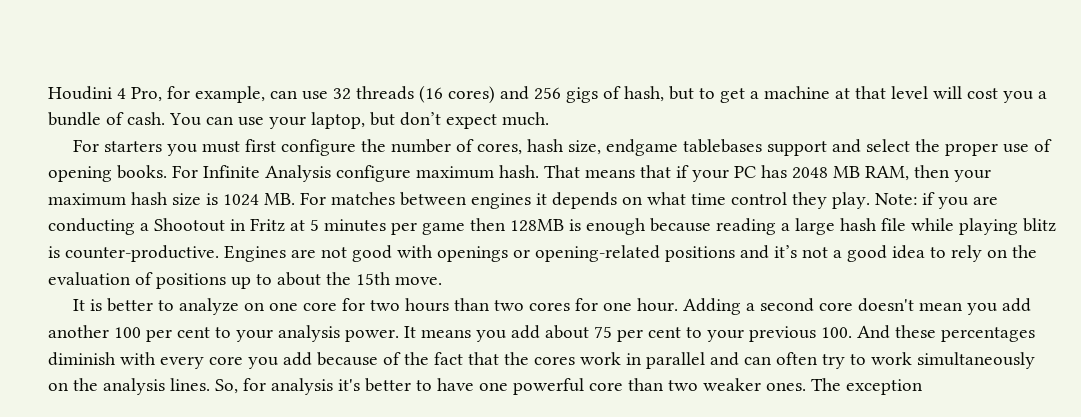Houdini 4 Pro, for example, can use 32 threads (16 cores) and 256 gigs of hash, but to get a machine at that level will cost you a bundle of cash. You can use your laptop, but don’t expect much.
     For starters you must first configure the number of cores, hash size, endgame tablebases support and select the proper use of opening books. For Infinite Analysis configure maximum hash. That means that if your PC has 2048 MB RAM, then your maximum hash size is 1024 MB. For matches between engines it depends on what time control they play. Note: if you are conducting a Shootout in Fritz at 5 minutes per game then 128MB is enough because reading a large hash file while playing blitz is counter-productive. Engines are not good with openings or opening-related positions and it’s not a good idea to rely on the evaluation of positions up to about the 15th move.
     It is better to analyze on one core for two hours than two cores for one hour. Adding a second core doesn't mean you add another 100 per cent to your analysis power. It means you add about 75 per cent to your previous 100. And these percentages diminish with every core you add because of the fact that the cores work in parallel and can often try to work simultaneously on the analysis lines. So, for analysis it's better to have one powerful core than two weaker ones. The exception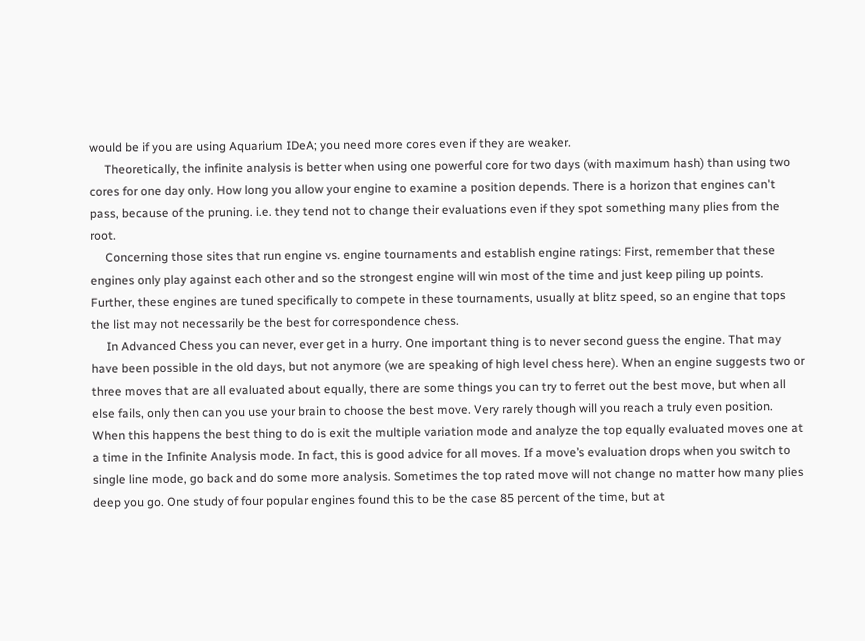would be if you are using Aquarium IDeA; you need more cores even if they are weaker.
     Theoretically, the infinite analysis is better when using one powerful core for two days (with maximum hash) than using two cores for one day only. How long you allow your engine to examine a position depends. There is a horizon that engines can't pass, because of the pruning. i.e. they tend not to change their evaluations even if they spot something many plies from the root.
     Concerning those sites that run engine vs. engine tournaments and establish engine ratings: First, remember that these engines only play against each other and so the strongest engine will win most of the time and just keep piling up points. Further, these engines are tuned specifically to compete in these tournaments, usually at blitz speed, so an engine that tops the list may not necessarily be the best for correspondence chess.
     In Advanced Chess you can never, ever get in a hurry. One important thing is to never second guess the engine. That may have been possible in the old days, but not anymore (we are speaking of high level chess here). When an engine suggests two or three moves that are all evaluated about equally, there are some things you can try to ferret out the best move, but when all else fails, only then can you use your brain to choose the best move. Very rarely though will you reach a truly even position. When this happens the best thing to do is exit the multiple variation mode and analyze the top equally evaluated moves one at a time in the Infinite Analysis mode. In fact, this is good advice for all moves. If a move’s evaluation drops when you switch to single line mode, go back and do some more analysis. Sometimes the top rated move will not change no matter how many plies deep you go. One study of four popular engines found this to be the case 85 percent of the time, but at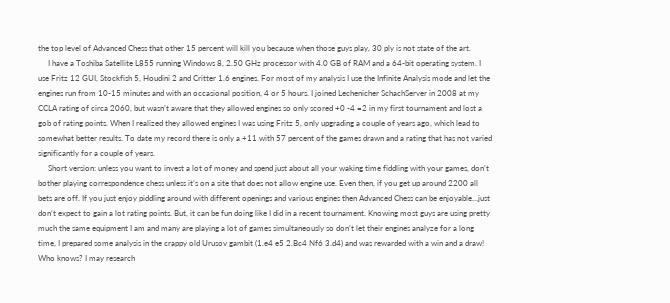the top level of Advanced Chess that other 15 percent will kill you because when those guys play, 30 ply is not state of the art.
     I have a Toshiba Satellite L855 running Windows 8, 2.50 GHz processor with 4.0 GB of RAM and a 64-bit operating system. I use Fritz 12 GUI, Stockfish 5, Houdini 2 and Critter 1.6 engines. For most of my analysis I use the Infinite Analysis mode and let the engines run from 10-15 minutes and with an occasional position, 4 or 5 hours. I joined Lechenicher SchachServer in 2008 at my CCLA rating of circa 2060, but wasn’t aware that they allowed engines so only scored +0 -4 =2 in my first tournament and lost a gob of rating points. When I realized they allowed engines I was using Fritz 5, only upgrading a couple of years ago, which lead to somewhat better results. To date my record there is only a +11 with 57 percent of the games drawn and a rating that has not varied significantly for a couple of years.
     Short version: unless you want to invest a lot of money and spend just about all your waking time fiddling with your games, don’t bother playing correspondence chess unless it’s on a site that does not allow engine use. Even then, if you get up around 2200 all bets are off. If you just enjoy piddling around with different openings and various engines then Advanced Chess can be enjoyable…just don’t expect to gain a lot rating points. But, it can be fun doing like I did in a recent tournament. Knowing most guys are using pretty much the same equipment I am and many are playing a lot of games simultaneously so don’t let their engines analyze for a long time, I prepared some analysis in the crappy old Urusov gambit (1.e4 e5 2.Bc4 Nf6 3.d4) and was rewarded with a win and a draw! Who knows? I may research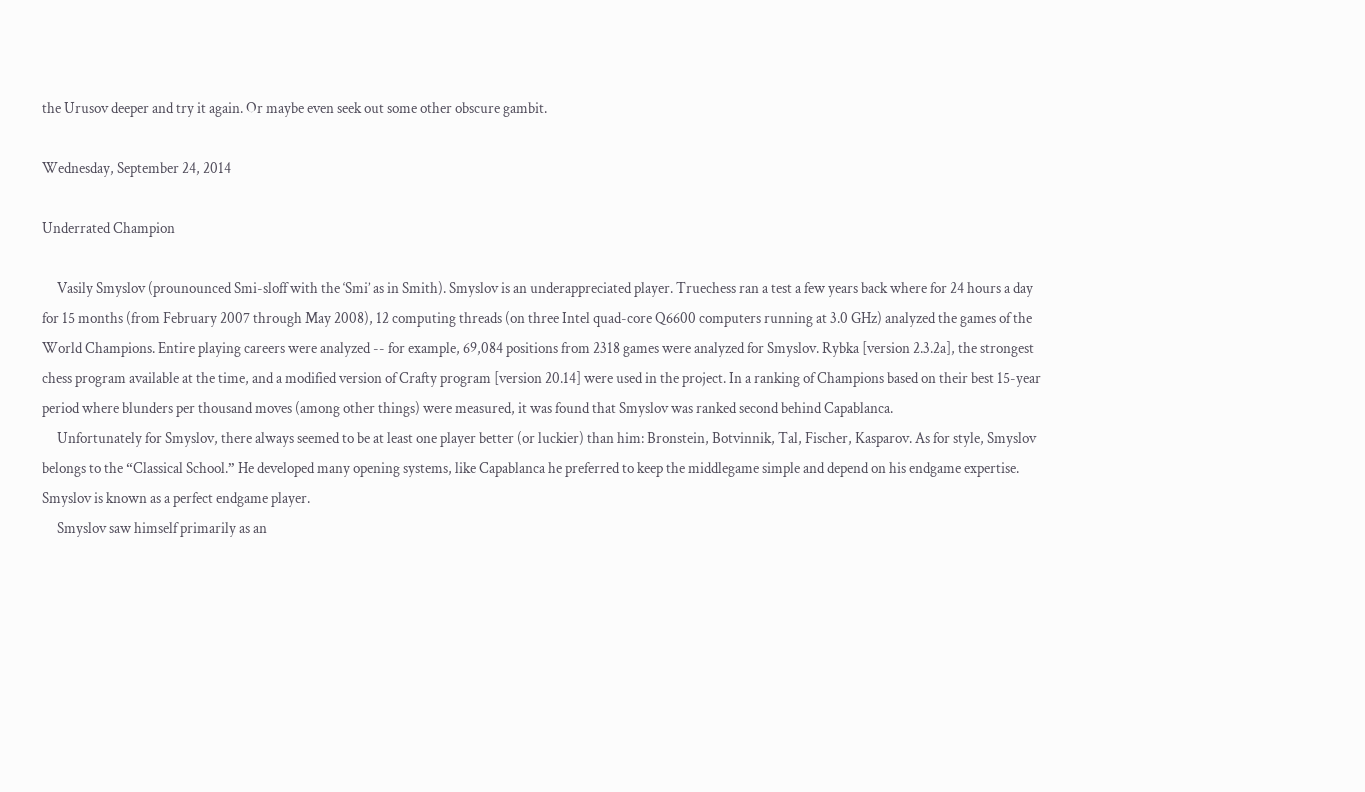the Urusov deeper and try it again. Or maybe even seek out some other obscure gambit.

Wednesday, September 24, 2014

Underrated Champion

     Vasily Smyslov (prounounced Smi-sloff with the ‘Smi’ as in Smith). Smyslov is an underappreciated player. Truechess ran a test a few years back where for 24 hours a day for 15 months (from February 2007 through May 2008), 12 computing threads (on three Intel quad-core Q6600 computers running at 3.0 GHz) analyzed the games of the World Champions. Entire playing careers were analyzed -- for example, 69,084 positions from 2318 games were analyzed for Smyslov. Rybka [version 2.3.2a], the strongest chess program available at the time, and a modified version of Crafty program [version 20.14] were used in the project. In a ranking of Champions based on their best 15-year period where blunders per thousand moves (among other things) were measured, it was found that Smyslov was ranked second behind Capablanca.
     Unfortunately for Smyslov, there always seemed to be at least one player better (or luckier) than him: Bronstein, Botvinnik, Tal, Fischer, Kasparov. As for style, Smyslov belongs to the “Classical School.” He developed many opening systems, like Capablanca he preferred to keep the middlegame simple and depend on his endgame expertise. Smyslov is known as a perfect endgame player.
     Smyslov saw himself primarily as an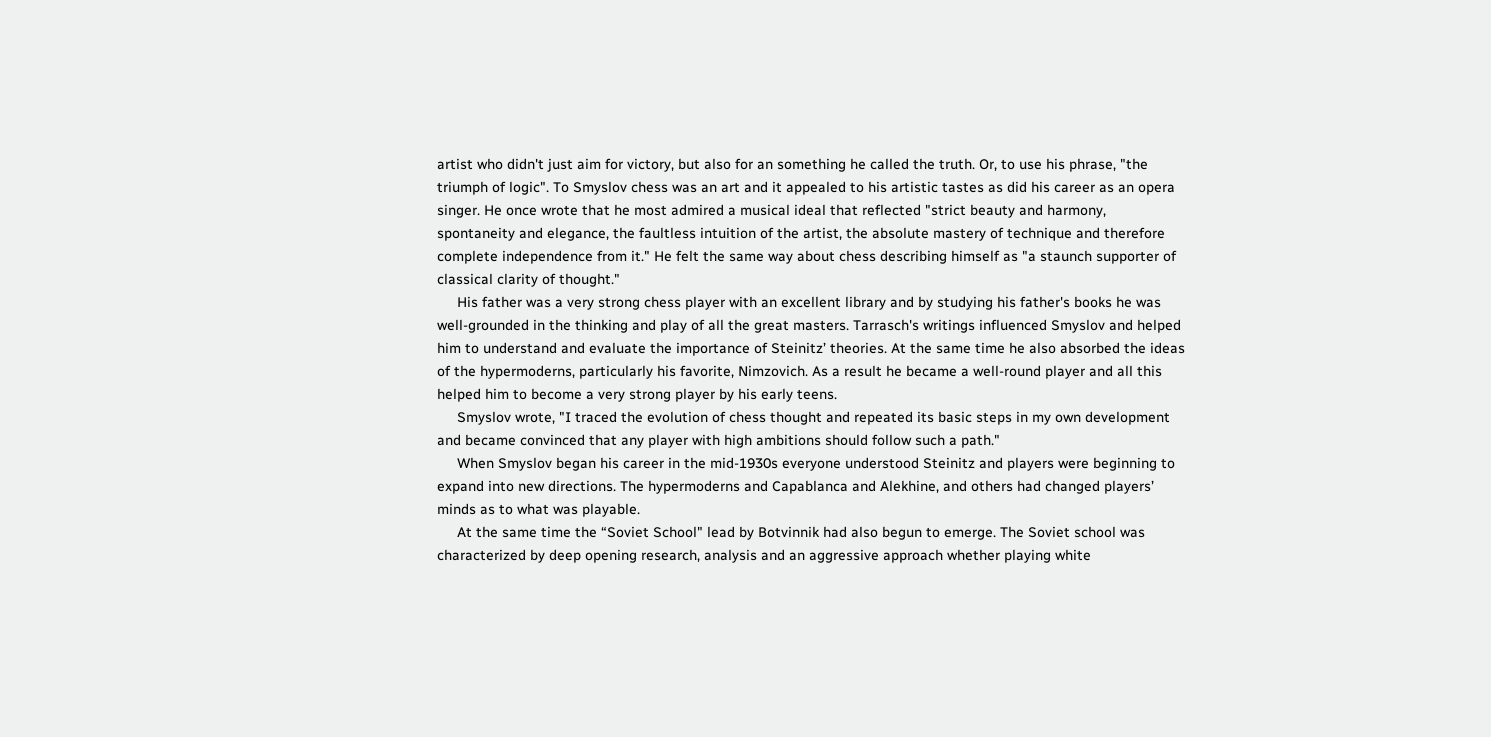artist who didn't just aim for victory, but also for an something he called the truth. Or, to use his phrase, "the triumph of logic". To Smyslov chess was an art and it appealed to his artistic tastes as did his career as an opera singer. He once wrote that he most admired a musical ideal that reflected "strict beauty and harmony, spontaneity and elegance, the faultless intuition of the artist, the absolute mastery of technique and therefore complete independence from it." He felt the same way about chess describing himself as "a staunch supporter of classical clarity of thought."
     His father was a very strong chess player with an excellent library and by studying his father's books he was well-grounded in the thinking and play of all the great masters. Tarrasch's writings influenced Smyslov and helped him to understand and evaluate the importance of Steinitz’ theories. At the same time he also absorbed the ideas of the hypermoderns, particularly his favorite, Nimzovich. As a result he became a well-round player and all this helped him to become a very strong player by his early teens.
     Smyslov wrote, "I traced the evolution of chess thought and repeated its basic steps in my own development and became convinced that any player with high ambitions should follow such a path."
     When Smyslov began his career in the mid-1930s everyone understood Steinitz and players were beginning to expand into new directions. The hypermoderns and Capablanca and Alekhine, and others had changed players’ minds as to what was playable.
     At the same time the “Soviet School" lead by Botvinnik had also begun to emerge. The Soviet school was characterized by deep opening research, analysis and an aggressive approach whether playing white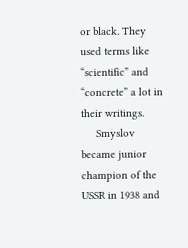or black. They used terms like “scientific” and “concrete” a lot in their writings.
     Smyslov became junior champion of the USSR in 1938 and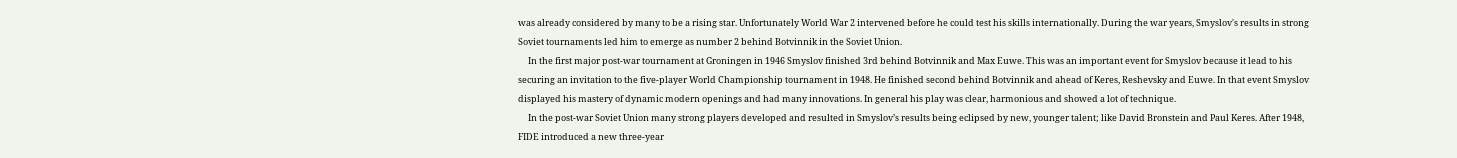was already considered by many to be a rising star. Unfortunately World War 2 intervened before he could test his skills internationally. During the war years, Smyslov's results in strong Soviet tournaments led him to emerge as number 2 behind Botvinnik in the Soviet Union.
     In the first major post-war tournament at Groningen in 1946 Smyslov finished 3rd behind Botvinnik and Max Euwe. This was an important event for Smyslov because it lead to his securing an invitation to the five-player World Championship tournament in 1948. He finished second behind Botvinnik and ahead of Keres, Reshevsky and Euwe. In that event Smyslov displayed his mastery of dynamic modern openings and had many innovations. In general his play was clear, harmonious and showed a lot of technique.
     In the post-war Soviet Union many strong players developed and resulted in Smyslov’s results being eclipsed by new, younger talent; like David Bronstein and Paul Keres. After 1948, FIDE introduced a new three-year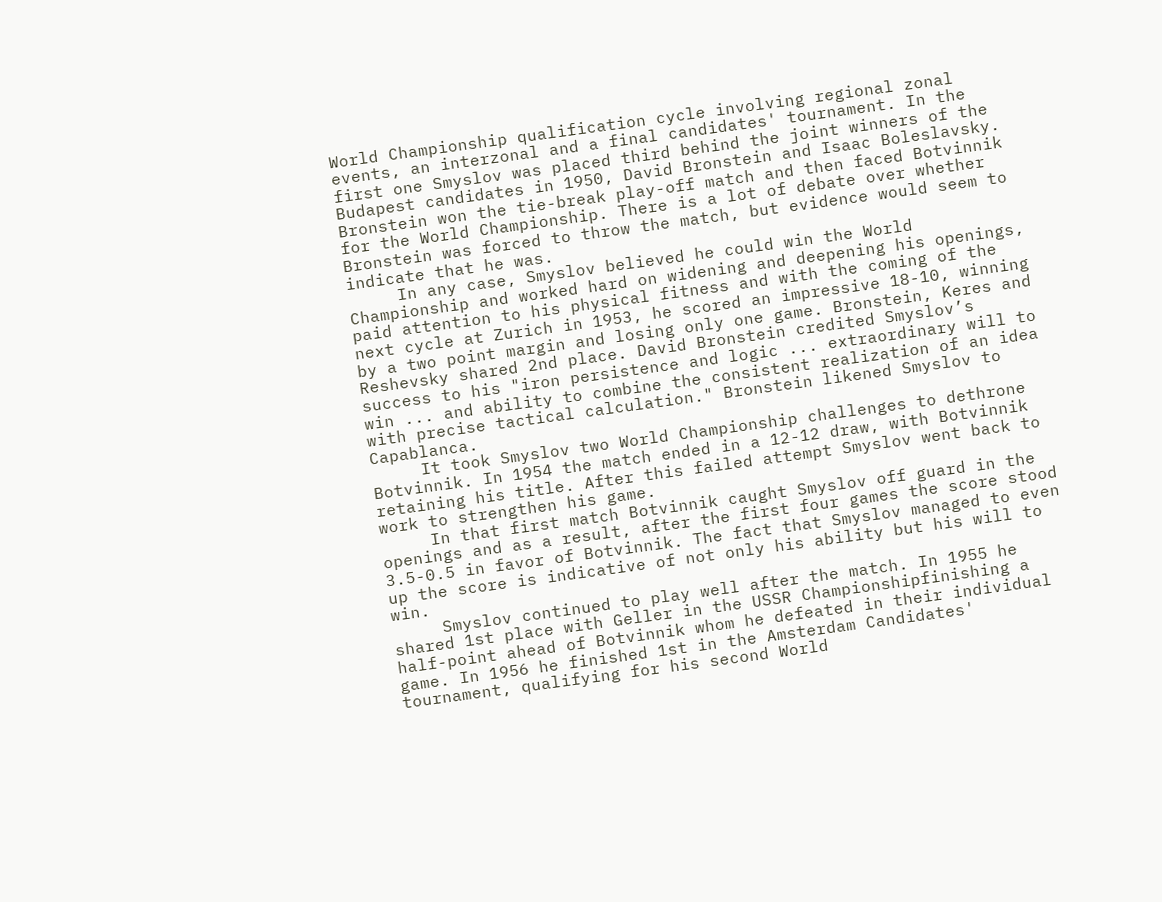World Championship qualification cycle involving regional zonal events, an interzonal and a final candidates' tournament. In the first one Smyslov was placed third behind the joint winners of the Budapest candidates in 1950, David Bronstein and Isaac Boleslavsky. Bronstein won the tie-break play-off match and then faced Botvinnik for the World Championship. There is a lot of debate over whether Bronstein was forced to throw the match, but evidence would seem to indicate that he was.
     In any case, Smyslov believed he could win the World Championship and worked hard on widening and deepening his openings, paid attention to his physical fitness and with the coming of the next cycle at Zurich in 1953, he scored an impressive 18-10, winning by a two point margin and losing only one game. Bronstein, Keres and Reshevsky shared 2nd place. David Bronstein credited Smyslov’s success to his "iron persistence and logic ... extraordinary will to win ... and ability to combine the consistent realization of an idea with precise tactical calculation." Bronstein likened Smyslov to Capablanca.
     It took Smyslov two World Championship challenges to dethrone Botvinnik. In 1954 the match ended in a 12-12 draw, with Botvinnik retaining his title. After this failed attempt Smyslov went back to work to strengthen his game.
     In that first match Botvinnik caught Smyslov off guard in the openings and as a result, after the first four games the score stood 3.5-0.5 in favor of Botvinnik. The fact that Smyslov managed to even up the score is indicative of not only his ability but his will to win.
     Smyslov continued to play well after the match. In 1955 he shared 1st place with Geller in the USSR Championshipfinishing a half-point ahead of Botvinnik whom he defeated in their individual game. In 1956 he finished 1st in the Amsterdam Candidates' tournament, qualifying for his second World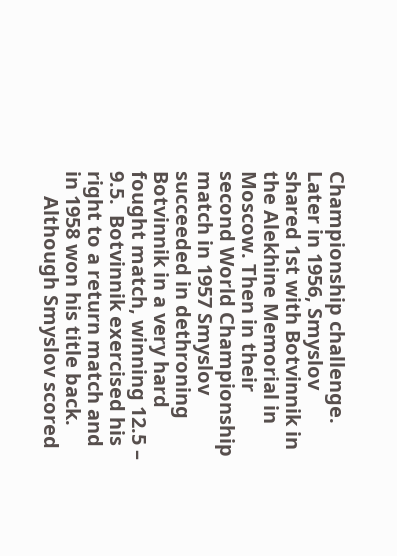Championship challenge. Later in 1956, Smyslov shared 1st with Botvinnik in the Alekhine Memorial in Moscow. Then in their second World Championship match in 1957 Smyslov succeeded in dethroning Botvinnik in a very hard fought match, winning 12.5 – 9.5.  Botvinnik exercised his right to a return match and in 1958 won his title back.
     Although Smyslov scored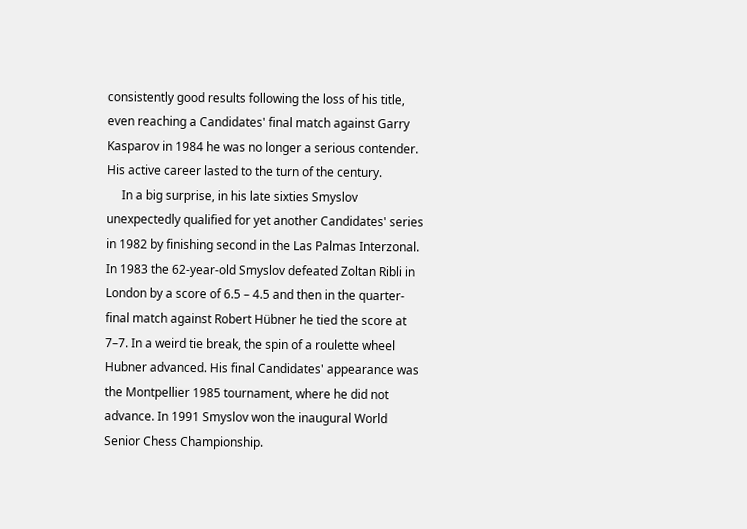consistently good results following the loss of his title, even reaching a Candidates' final match against Garry Kasparov in 1984 he was no longer a serious contender. His active career lasted to the turn of the century.
     In a big surprise, in his late sixties Smyslov unexpectedly qualified for yet another Candidates' series in 1982 by finishing second in the Las Palmas Interzonal. In 1983 the 62-year-old Smyslov defeated Zoltan Ribli in London by a score of 6.5 – 4.5 and then in the quarter-final match against Robert Hübner he tied the score at 7–7. In a weird tie break, the spin of a roulette wheel Hubner advanced. His final Candidates' appearance was the Montpellier 1985 tournament, where he did not advance. In 1991 Smyslov won the inaugural World Senior Chess Championship.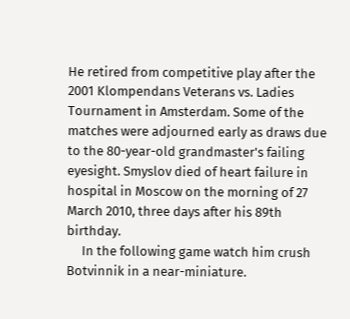He retired from competitive play after the 2001 Klompendans Veterans vs. Ladies Tournament in Amsterdam. Some of the matches were adjourned early as draws due to the 80-year-old grandmaster's failing eyesight. Smyslov died of heart failure in hospital in Moscow on the morning of 27 March 2010, three days after his 89th birthday.
     In the following game watch him crush Botvinnik in a near-miniature.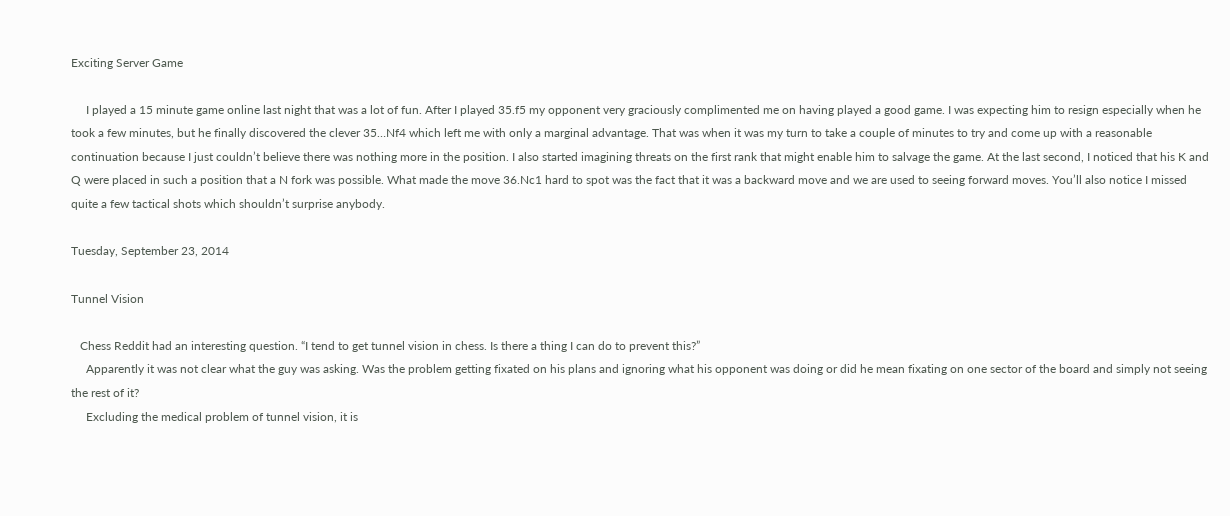Exciting Server Game

     I played a 15 minute game online last night that was a lot of fun. After I played 35.f5 my opponent very graciously complimented me on having played a good game. I was expecting him to resign especially when he took a few minutes, but he finally discovered the clever 35…Nf4 which left me with only a marginal advantage. That was when it was my turn to take a couple of minutes to try and come up with a reasonable continuation because I just couldn’t believe there was nothing more in the position. I also started imagining threats on the first rank that might enable him to salvage the game. At the last second, I noticed that his K and Q were placed in such a position that a N fork was possible. What made the move 36.Nc1 hard to spot was the fact that it was a backward move and we are used to seeing forward moves. You’ll also notice I missed quite a few tactical shots which shouldn’t surprise anybody.

Tuesday, September 23, 2014

Tunnel Vision

   Chess Reddit had an interesting question. “I tend to get tunnel vision in chess. Is there a thing I can do to prevent this?”
     Apparently it was not clear what the guy was asking. Was the problem getting fixated on his plans and ignoring what his opponent was doing or did he mean fixating on one sector of the board and simply not seeing the rest of it?
     Excluding the medical problem of tunnel vision, it is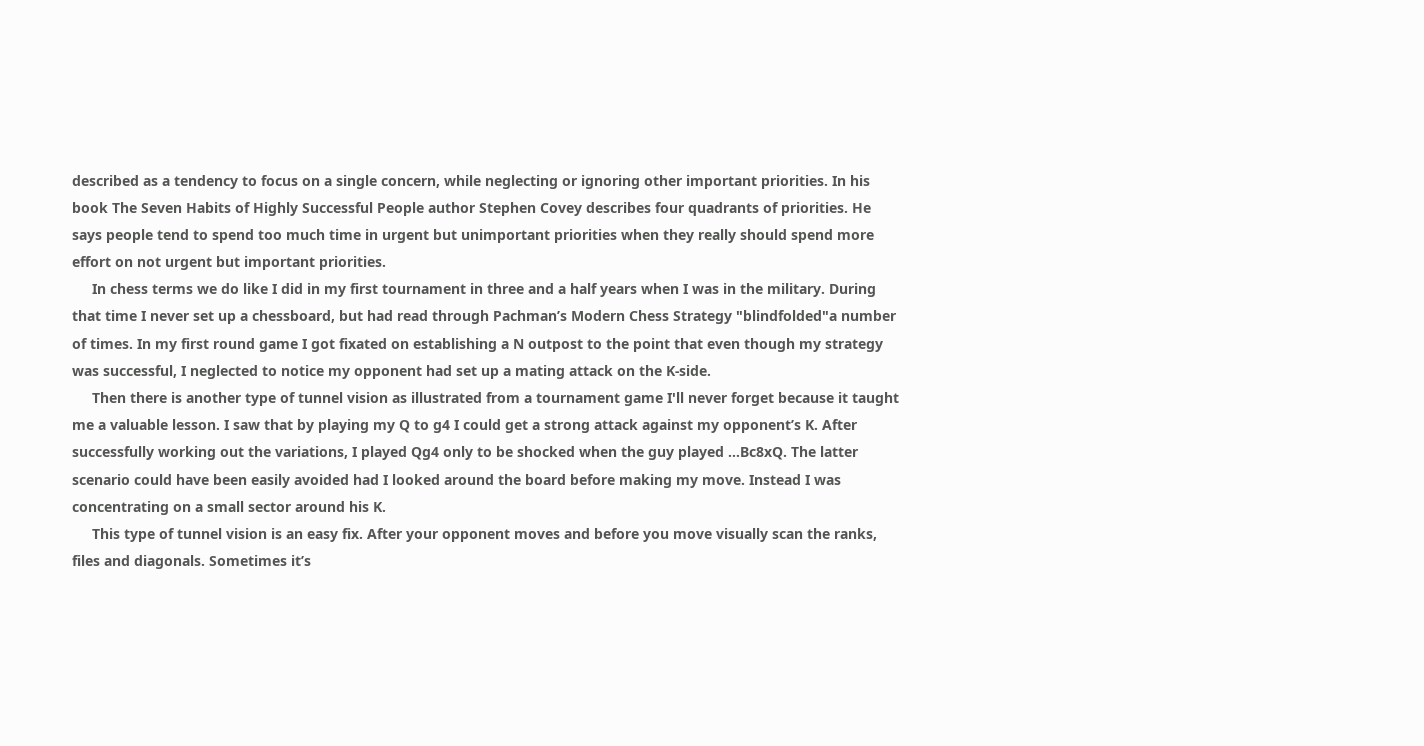described as a tendency to focus on a single concern, while neglecting or ignoring other important priorities. In his book The Seven Habits of Highly Successful People author Stephen Covey describes four quadrants of priorities. He says people tend to spend too much time in urgent but unimportant priorities when they really should spend more effort on not urgent but important priorities.
     In chess terms we do like I did in my first tournament in three and a half years when I was in the military. During that time I never set up a chessboard, but had read through Pachman’s Modern Chess Strategy "blindfolded"a number of times. In my first round game I got fixated on establishing a N outpost to the point that even though my strategy was successful, I neglected to notice my opponent had set up a mating attack on the K-side.
     Then there is another type of tunnel vision as illustrated from a tournament game I'll never forget because it taught me a valuable lesson. I saw that by playing my Q to g4 I could get a strong attack against my opponent’s K. After successfully working out the variations, I played Qg4 only to be shocked when the guy played …Bc8xQ. The latter scenario could have been easily avoided had I looked around the board before making my move. Instead I was concentrating on a small sector around his K.
     This type of tunnel vision is an easy fix. After your opponent moves and before you move visually scan the ranks, files and diagonals. Sometimes it’s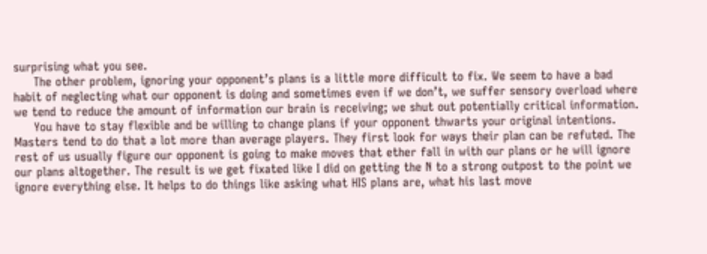surprising what you see.
     The other problem, ignoring your opponent’s plans is a little more difficult to fix. We seem to have a bad habit of neglecting what our opponent is doing and sometimes even if we don’t, we suffer sensory overload where we tend to reduce the amount of information our brain is receiving; we shut out potentially critical information.
     You have to stay flexible and be willing to change plans if your opponent thwarts your original intentions. Masters tend to do that a lot more than average players. They first look for ways their plan can be refuted. The rest of us usually figure our opponent is going to make moves that ether fall in with our plans or he will ignore our plans altogether. The result is we get fixated like I did on getting the N to a strong outpost to the point we ignore everything else. It helps to do things like asking what HIS plans are, what his last move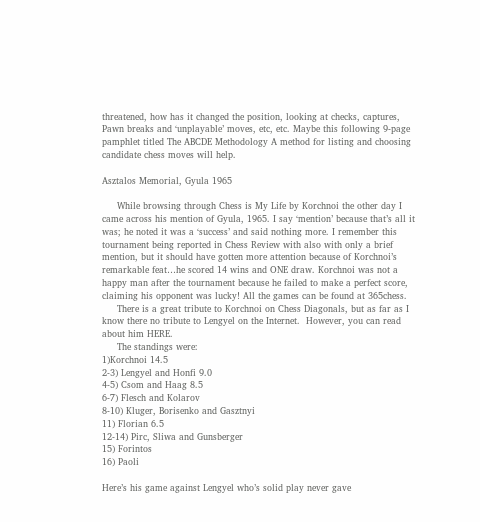threatened, how has it changed the position, looking at checks, captures, Pawn breaks and ‘unplayable’ moves, etc, etc. Maybe this following 9-page pamphlet titled The ABCDE Methodology A method for listing and choosing candidate chess moves will help.

Asztalos Memorial, Gyula 1965

     While browsing through Chess is My Life by Korchnoi the other day I came across his mention of Gyula, 1965. I say ‘mention’ because that’s all it was; he noted it was a ‘success’ and said nothing more. I remember this tournament being reported in Chess Review with also with only a brief mention, but it should have gotten more attention because of Korchnoi’s remarkable feat…he scored 14 wins and ONE draw. Korchnoi was not a happy man after the tournament because he failed to make a perfect score, claiming his opponent was lucky! All the games can be found at 365chess.
     There is a great tribute to Korchnoi on Chess Diagonals, but as far as I know there no tribute to Lengyel on the Internet.  However, you can read about him HERE.
     The standings were:
1)Korchnoi 14.5
2-3) Lengyel and Honfi 9.0
4-5) Csom and Haag 8.5
6-7) Flesch and Kolarov
8-10) Kluger, Borisenko and Gasztnyi
11) Florian 6.5
12-14) Pirc, Sliwa and Gunsberger
15) Forintos
16) Paoli

Here’s his game against Lengyel who’s solid play never gave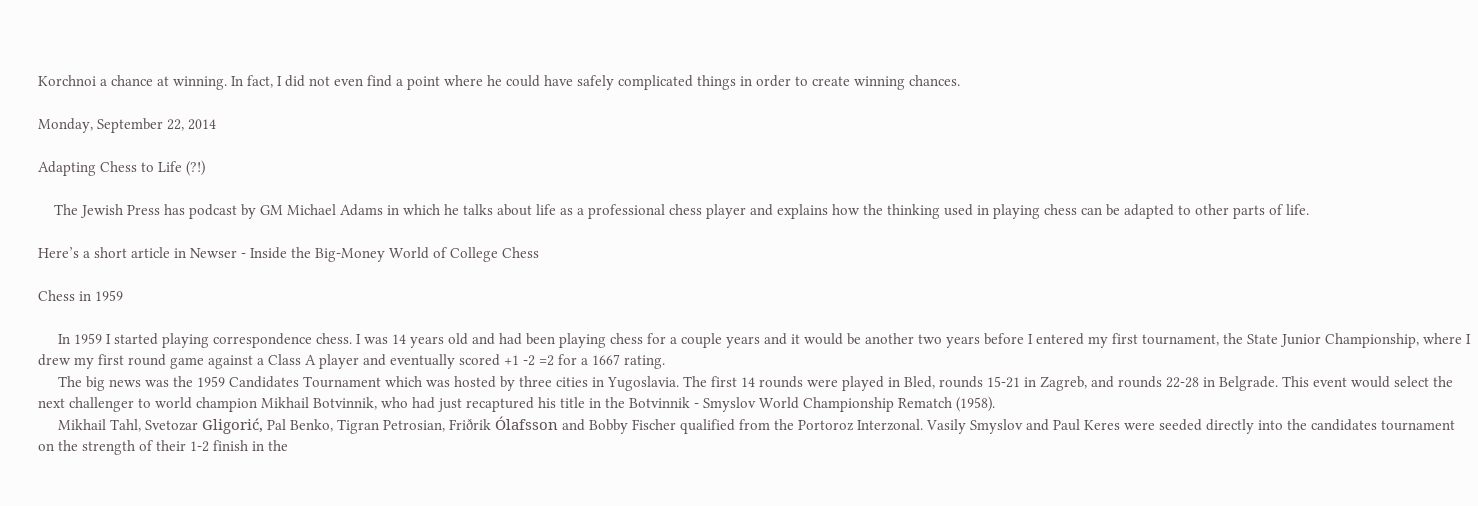Korchnoi a chance at winning. In fact, I did not even find a point where he could have safely complicated things in order to create winning chances.

Monday, September 22, 2014

Adapting Chess to Life (?!)

    The Jewish Press has podcast by GM Michael Adams in which he talks about life as a professional chess player and explains how the thinking used in playing chess can be adapted to other parts of life.

Here’s a short article in Newser - Inside the Big-Money World of College Chess

Chess in 1959

     In 1959 I started playing correspondence chess. I was 14 years old and had been playing chess for a couple years and it would be another two years before I entered my first tournament, the State Junior Championship, where I drew my first round game against a Class A player and eventually scored +1 -2 =2 for a 1667 rating.
     The big news was the 1959 Candidates Tournament which was hosted by three cities in Yugoslavia. The first 14 rounds were played in Bled, rounds 15-21 in Zagreb, and rounds 22-28 in Belgrade. This event would select the next challenger to world champion Mikhail Botvinnik, who had just recaptured his title in the Botvinnik - Smyslov World Championship Rematch (1958).
     Mikhail Tahl, Svetozar Gligorić, Pal Benko, Tigran Petrosian, Friðrik Ólafsson and Bobby Fischer qualified from the Portoroz Interzonal. Vasily Smyslov and Paul Keres were seeded directly into the candidates tournament on the strength of their 1-2 finish in the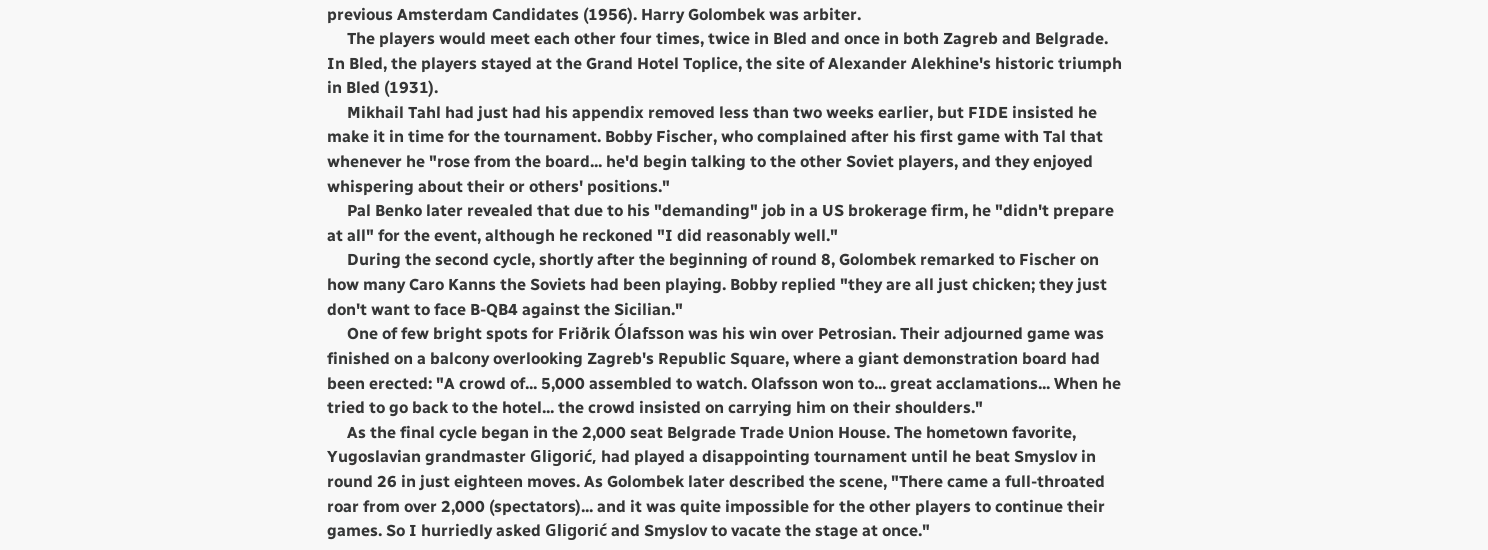previous Amsterdam Candidates (1956). Harry Golombek was arbiter.
     The players would meet each other four times, twice in Bled and once in both Zagreb and Belgrade. In Bled, the players stayed at the Grand Hotel Toplice, the site of Alexander Alekhine's historic triumph in Bled (1931).
     Mikhail Tahl had just had his appendix removed less than two weeks earlier, but FIDE insisted he make it in time for the tournament. Bobby Fischer, who complained after his first game with Tal that whenever he "rose from the board... he'd begin talking to the other Soviet players, and they enjoyed whispering about their or others' positions."
     Pal Benko later revealed that due to his "demanding" job in a US brokerage firm, he "didn't prepare at all" for the event, although he reckoned "I did reasonably well."
     During the second cycle, shortly after the beginning of round 8, Golombek remarked to Fischer on how many Caro Kanns the Soviets had been playing. Bobby replied "they are all just chicken; they just don't want to face B-QB4 against the Sicilian."
     One of few bright spots for Friðrik Ólafsson was his win over Petrosian. Their adjourned game was finished on a balcony overlooking Zagreb's Republic Square, where a giant demonstration board had been erected: "A crowd of... 5,000 assembled to watch. Olafsson won to... great acclamations... When he tried to go back to the hotel... the crowd insisted on carrying him on their shoulders."
     As the final cycle began in the 2,000 seat Belgrade Trade Union House. The hometown favorite, Yugoslavian grandmaster Gligorić, had played a disappointing tournament until he beat Smyslov in round 26 in just eighteen moves. As Golombek later described the scene, "There came a full-throated roar from over 2,000 (spectators)... and it was quite impossible for the other players to continue their games. So I hurriedly asked Gligorić and Smyslov to vacate the stage at once."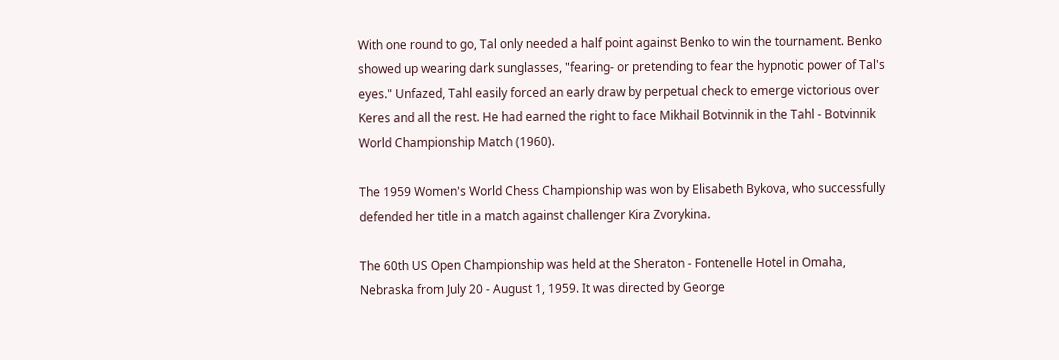With one round to go, Tal only needed a half point against Benko to win the tournament. Benko showed up wearing dark sunglasses, "fearing- or pretending to fear the hypnotic power of Tal's eyes." Unfazed, Tahl easily forced an early draw by perpetual check to emerge victorious over Keres and all the rest. He had earned the right to face Mikhail Botvinnik in the Tahl - Botvinnik World Championship Match (1960).

The 1959 Women's World Chess Championship was won by Elisabeth Bykova, who successfully defended her title in a match against challenger Kira Zvorykina.

The 60th US Open Championship was held at the Sheraton - Fontenelle Hotel in Omaha, Nebraska from July 20 - August 1, 1959. It was directed by George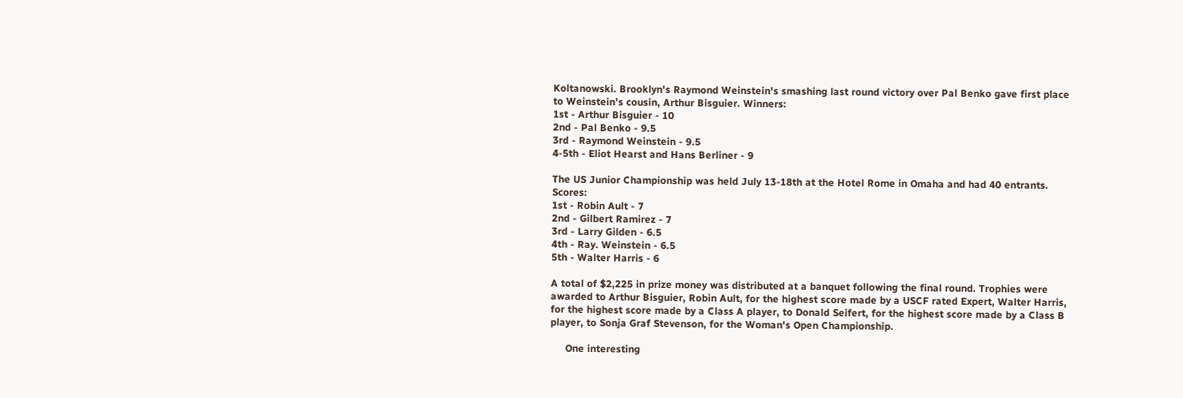Koltanowski. Brooklyn's Raymond Weinstein's smashing last round victory over Pal Benko gave first place to Weinstein’s cousin, Arthur Bisguier. Winners:
1st - Arthur Bisguier - 10
2nd - Pal Benko - 9.5
3rd - Raymond Weinstein - 9.5
4-5th - Eliot Hearst and Hans Berliner - 9

The US Junior Championship was held July 13-18th at the Hotel Rome in Omaha and had 40 entrants. Scores:
1st - Robin Ault - 7
2nd - Gilbert Ramirez - 7
3rd - Larry Gilden - 6.5
4th - Ray. Weinstein - 6.5
5th - Walter Harris - 6

A total of $2,225 in prize money was distributed at a banquet following the final round. Trophies were awarded to Arthur Bisguier, Robin Ault, for the highest score made by a USCF rated Expert, Walter Harris, for the highest score made by a Class A player, to Donald Seifert, for the highest score made by a Class B player, to Sonja Graf Stevenson, for the Woman's Open Championship.

     One interesting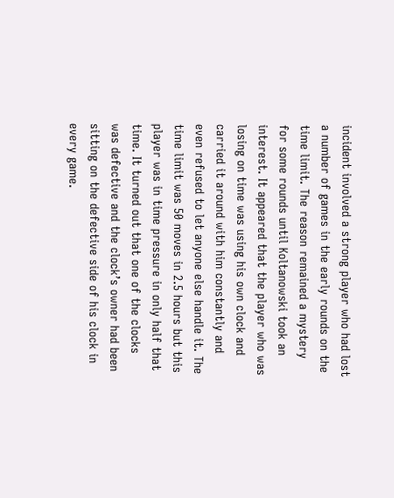incident involved a strong player who had lost a number of games in the early rounds on the time limit. The reason remained a mystery for some rounds until Koltanowski took an interest. It appeared that the player who was losing on time was using his own clock and carried it around with him constantly and even refused to let anyone else handle it. The time limit was 50 moves in 2.5 hours but this player was in time pressure in only half that time. It turned out that one of the clocks was defective and the clock’s owner had been sitting on the defective side of his clock in every game.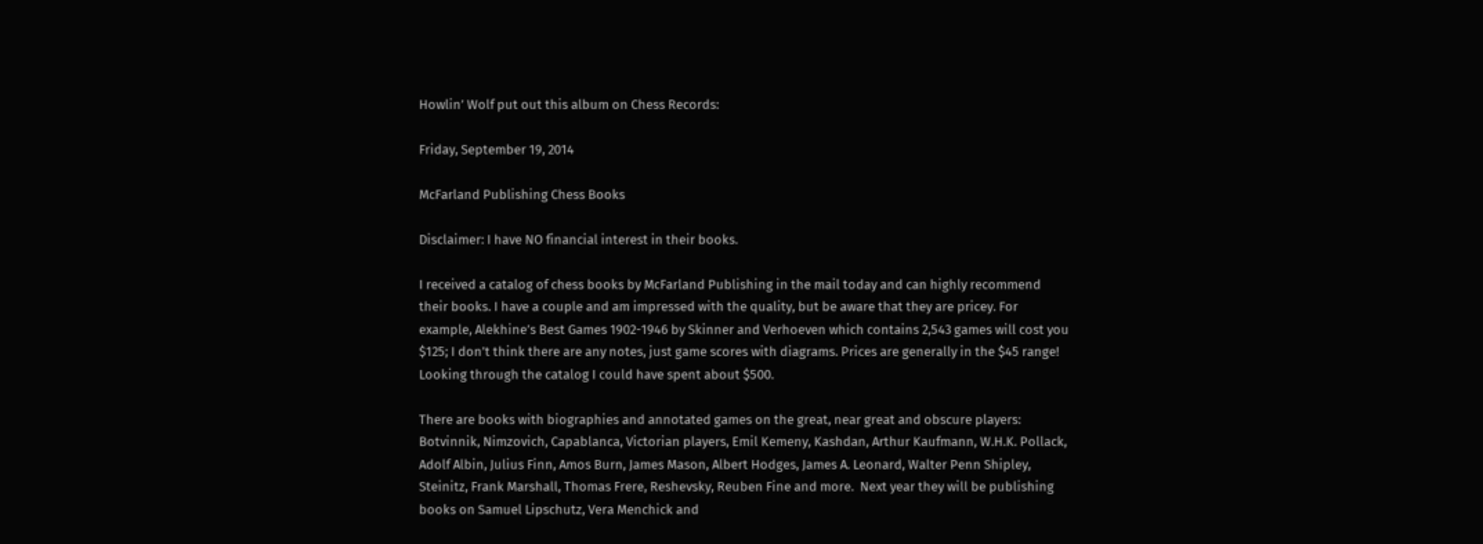Howlin’ Wolf put out this album on Chess Records:

Friday, September 19, 2014

McFarland Publishing Chess Books

Disclaimer: I have NO financial interest in their books.

I received a catalog of chess books by McFarland Publishing in the mail today and can highly recommend their books. I have a couple and am impressed with the quality, but be aware that they are pricey. For example, Alekhine’s Best Games 1902-1946 by Skinner and Verhoeven which contains 2,543 games will cost you $125; I don’t think there are any notes, just game scores with diagrams. Prices are generally in the $45 range!  Looking through the catalog I could have spent about $500.

There are books with biographies and annotated games on the great, near great and obscure players:  Botvinnik, Nimzovich, Capablanca, Victorian players, Emil Kemeny, Kashdan, Arthur Kaufmann, W.H.K. Pollack, Adolf Albin, Julius Finn, Amos Burn, James Mason, Albert Hodges, James A. Leonard, Walter Penn Shipley, Steinitz, Frank Marshall, Thomas Frere, Reshevsky, Reuben Fine and more.  Next year they will be publishing books on Samuel Lipschutz, Vera Menchick and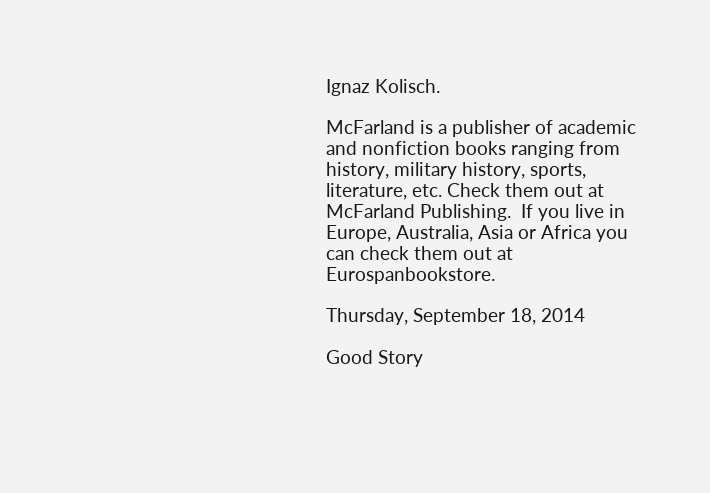Ignaz Kolisch.

McFarland is a publisher of academic and nonfiction books ranging from history, military history, sports, literature, etc. Check them out at McFarland Publishing.  If you live in Europe, Australia, Asia or Africa you can check them out at Eurospanbookstore.

Thursday, September 18, 2014

Good Story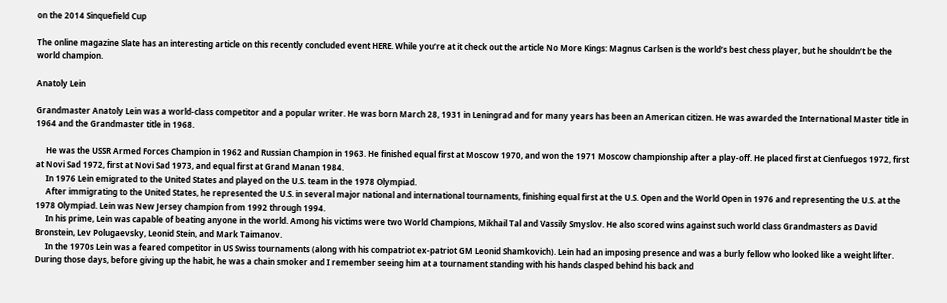on the 2014 Sinquefield Cup

The online magazine Slate has an interesting article on this recently concluded event HERE. While you’re at it check out the article No More Kings: Magnus Carlsen is the world’s best chess player, but he shouldn’t be the world champion.

Anatoly Lein

Grandmaster Anatoly Lein was a world-class competitor and a popular writer. He was born March 28, 1931 in Leningrad and for many years has been an American citizen. He was awarded the International Master title in 1964 and the Grandmaster title in 1968.

     He was the USSR Armed Forces Champion in 1962 and Russian Champion in 1963. He finished equal first at Moscow 1970, and won the 1971 Moscow championship after a play-off. He placed first at Cienfuegos 1972, first at Novi Sad 1972, first at Novi Sad 1973, and equal first at Grand Manan 1984.
     In 1976 Lein emigrated to the United States and played on the U.S. team in the 1978 Olympiad.
     After immigrating to the United States, he represented the U.S. in several major national and international tournaments, finishing equal first at the U.S. Open and the World Open in 1976 and representing the U.S. at the 1978 Olympiad. Lein was New Jersey champion from 1992 through 1994.
     In his prime, Lein was capable of beating anyone in the world. Among his victims were two World Champions, Mikhail Tal and Vassily Smyslov. He also scored wins against such world class Grandmasters as David Bronstein, Lev Polugaevsky, Leonid Stein, and Mark Taimanov.
     In the 1970s Lein was a feared competitor in US Swiss tournaments (along with his compatriot ex-patriot GM Leonid Shamkovich). Lein had an imposing presence and was a burly fellow who looked like a weight lifter. During those days, before giving up the habit, he was a chain smoker and I remember seeing him at a tournament standing with his hands clasped behind his back and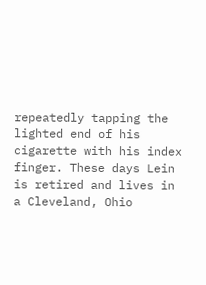repeatedly tapping the lighted end of his cigarette with his index finger. These days Lein is retired and lives in a Cleveland, Ohio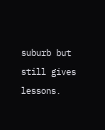suburb but still gives lessons.